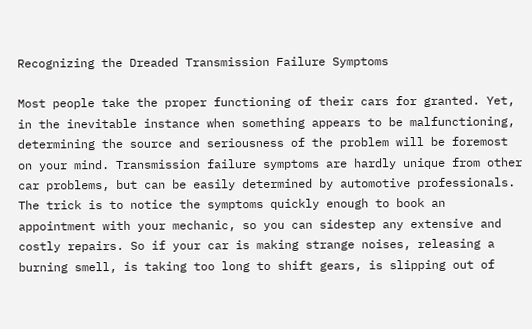Recognizing the Dreaded Transmission Failure Symptoms

Most people take the proper functioning of their cars for granted. Yet, in the inevitable instance when something appears to be malfunctioning, determining the source and seriousness of the problem will be foremost on your mind. Transmission failure symptoms are hardly unique from other car problems, but can be easily determined by automotive professionals. The trick is to notice the symptoms quickly enough to book an appointment with your mechanic, so you can sidestep any extensive and costly repairs. So if your car is making strange noises, releasing a burning smell, is taking too long to shift gears, is slipping out of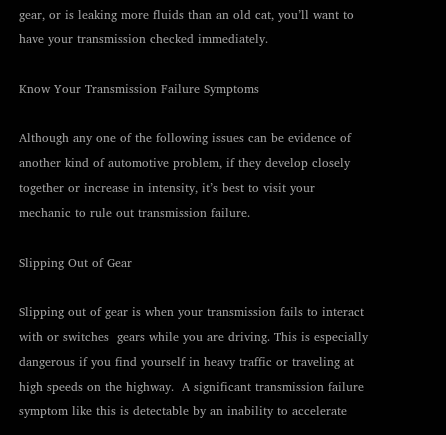gear, or is leaking more fluids than an old cat, you’ll want to have your transmission checked immediately.

Know Your Transmission Failure Symptoms

Although any one of the following issues can be evidence of another kind of automotive problem, if they develop closely together or increase in intensity, it’s best to visit your mechanic to rule out transmission failure.

Slipping Out of Gear

Slipping out of gear is when your transmission fails to interact with or switches  gears while you are driving. This is especially dangerous if you find yourself in heavy traffic or traveling at high speeds on the highway.  A significant transmission failure symptom like this is detectable by an inability to accelerate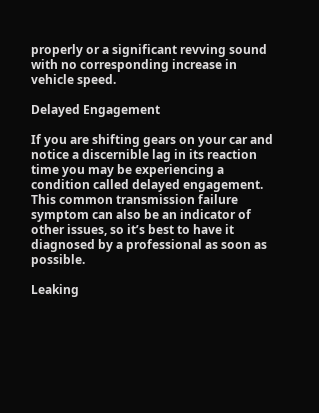properly or a significant revving sound with no corresponding increase in vehicle speed.

Delayed Engagement

If you are shifting gears on your car and notice a discernible lag in its reaction time you may be experiencing a condition called delayed engagement. This common transmission failure symptom can also be an indicator of other issues, so it’s best to have it diagnosed by a professional as soon as possible.

Leaking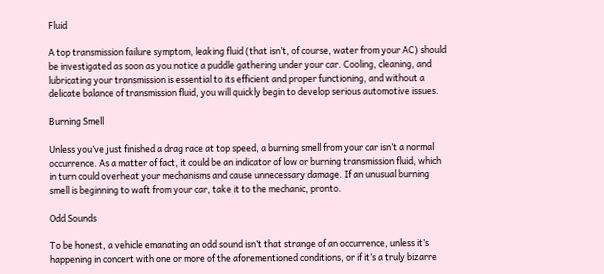Fluid

A top transmission failure symptom, leaking fluid (that isn’t, of course, water from your AC) should be investigated as soon as you notice a puddle gathering under your car. Cooling, cleaning, and lubricating your transmission is essential to its efficient and proper functioning, and without a delicate balance of transmission fluid, you will quickly begin to develop serious automotive issues.

Burning Smell

Unless you’ve just finished a drag race at top speed, a burning smell from your car isn’t a normal occurrence. As a matter of fact, it could be an indicator of low or burning transmission fluid, which in turn could overheat your mechanisms and cause unnecessary damage. If an unusual burning smell is beginning to waft from your car, take it to the mechanic, pronto.

Odd Sounds

To be honest, a vehicle emanating an odd sound isn’t that strange of an occurrence, unless it’s happening in concert with one or more of the aforementioned conditions, or if it’s a truly bizarre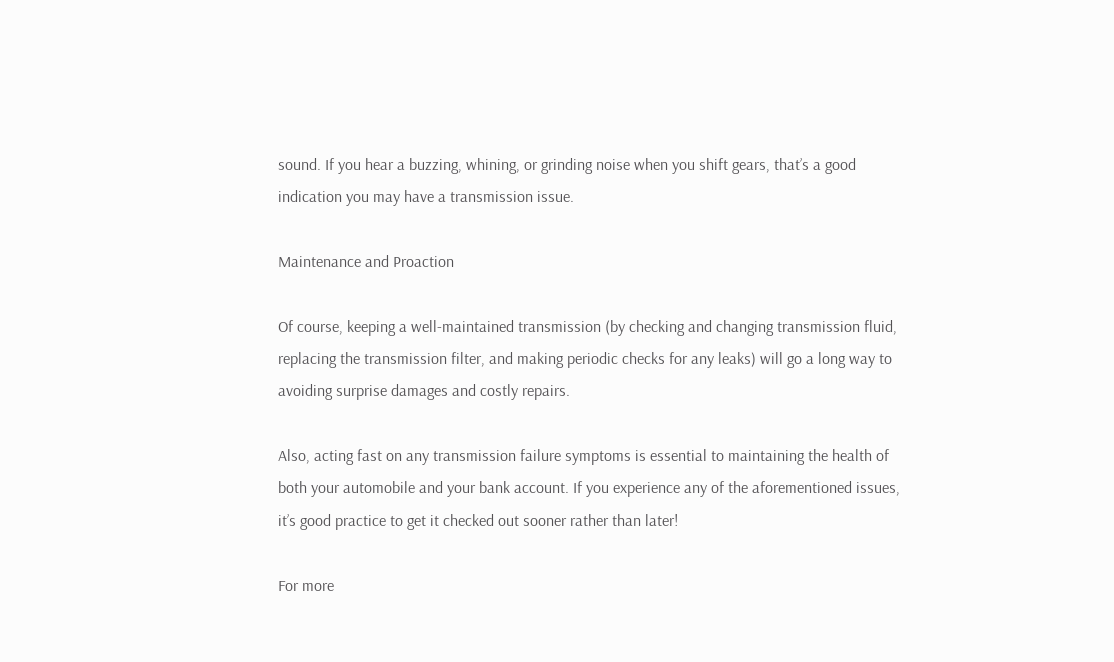sound. If you hear a buzzing, whining, or grinding noise when you shift gears, that’s a good indication you may have a transmission issue.

Maintenance and Proaction

Of course, keeping a well-maintained transmission (by checking and changing transmission fluid, replacing the transmission filter, and making periodic checks for any leaks) will go a long way to avoiding surprise damages and costly repairs.

Also, acting fast on any transmission failure symptoms is essential to maintaining the health of both your automobile and your bank account. If you experience any of the aforementioned issues, it’s good practice to get it checked out sooner rather than later!

For more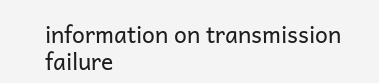information on transmission failure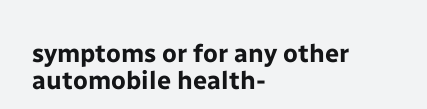symptoms or for any other automobile health-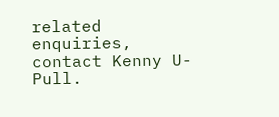related enquiries, contact Kenny U-Pull.